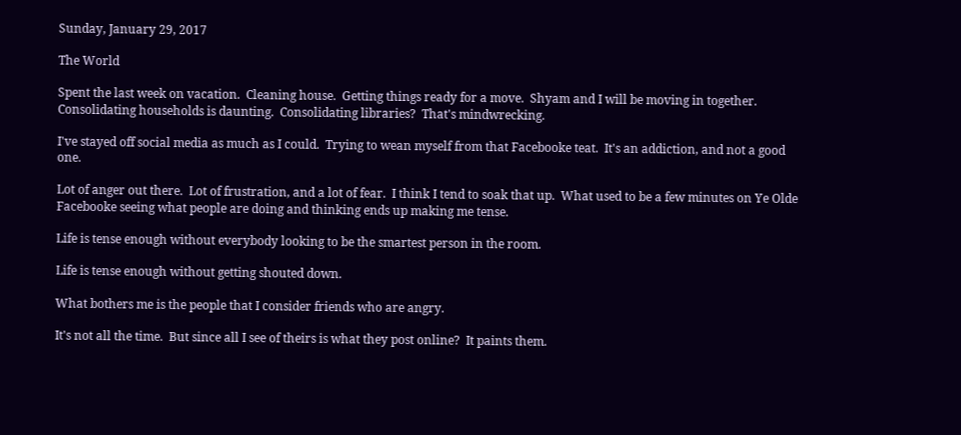Sunday, January 29, 2017

The World

Spent the last week on vacation.  Cleaning house.  Getting things ready for a move.  Shyam and I will be moving in together.  Consolidating households is daunting.  Consolidating libraries?  That's mindwrecking.

I've stayed off social media as much as I could.  Trying to wean myself from that Facebooke teat.  It's an addiction, and not a good one.

Lot of anger out there.  Lot of frustration, and a lot of fear.  I think I tend to soak that up.  What used to be a few minutes on Ye Olde Facebooke seeing what people are doing and thinking ends up making me tense.

Life is tense enough without everybody looking to be the smartest person in the room.

Life is tense enough without getting shouted down.

What bothers me is the people that I consider friends who are angry.

It's not all the time.  But since all I see of theirs is what they post online?  It paints them.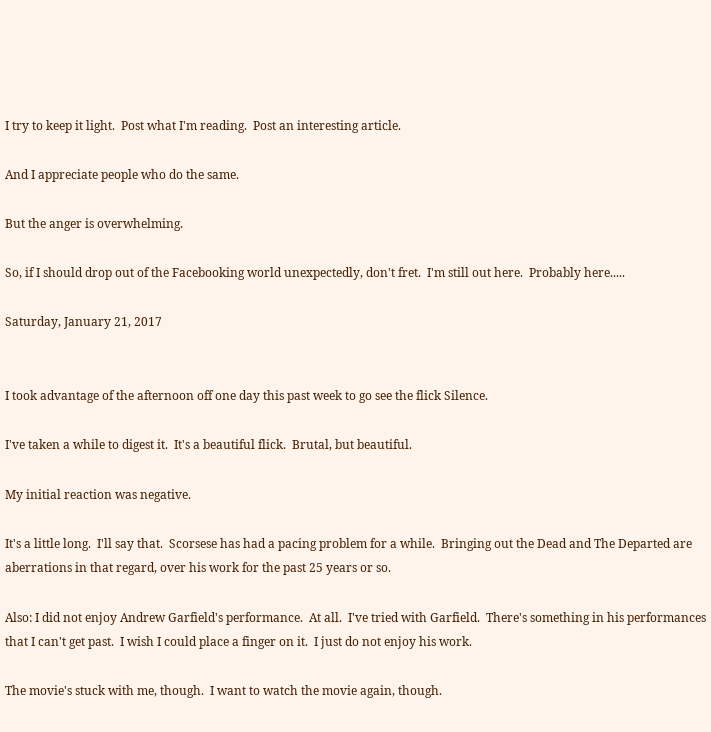I try to keep it light.  Post what I'm reading.  Post an interesting article.

And I appreciate people who do the same.

But the anger is overwhelming.

So, if I should drop out of the Facebooking world unexpectedly, don't fret.  I'm still out here.  Probably here.....

Saturday, January 21, 2017


I took advantage of the afternoon off one day this past week to go see the flick Silence.

I've taken a while to digest it.  It's a beautiful flick.  Brutal, but beautiful.

My initial reaction was negative.

It's a little long.  I'll say that.  Scorsese has had a pacing problem for a while.  Bringing out the Dead and The Departed are aberrations in that regard, over his work for the past 25 years or so.

Also: I did not enjoy Andrew Garfield's performance.  At all.  I've tried with Garfield.  There's something in his performances that I can't get past.  I wish I could place a finger on it.  I just do not enjoy his work.

The movie's stuck with me, though.  I want to watch the movie again, though.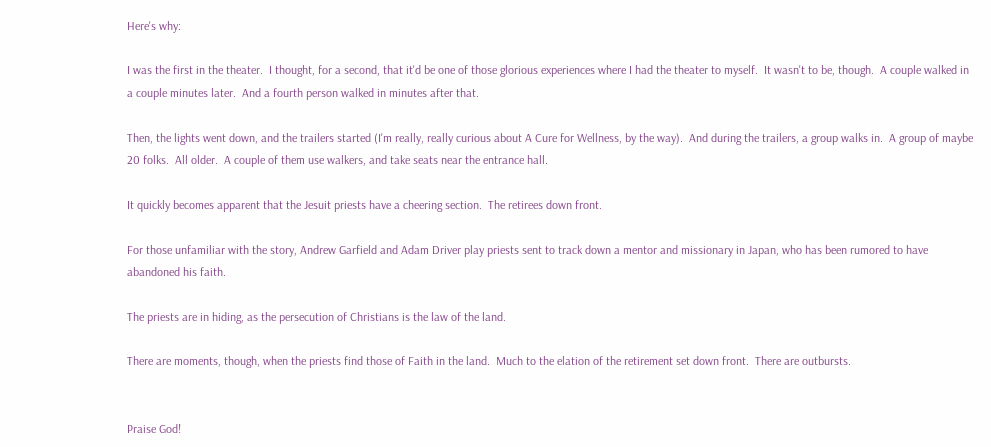Here's why:

I was the first in the theater.  I thought, for a second, that it'd be one of those glorious experiences where I had the theater to myself.  It wasn't to be, though.  A couple walked in a couple minutes later.  And a fourth person walked in minutes after that.

Then, the lights went down, and the trailers started (I'm really, really curious about A Cure for Wellness, by the way).  And during the trailers, a group walks in.  A group of maybe 20 folks.  All older.  A couple of them use walkers, and take seats near the entrance hall.

It quickly becomes apparent that the Jesuit priests have a cheering section.  The retirees down front.

For those unfamiliar with the story, Andrew Garfield and Adam Driver play priests sent to track down a mentor and missionary in Japan, who has been rumored to have abandoned his faith.

The priests are in hiding, as the persecution of Christians is the law of the land.

There are moments, though, when the priests find those of Faith in the land.  Much to the elation of the retirement set down front.  There are outbursts.


Praise God!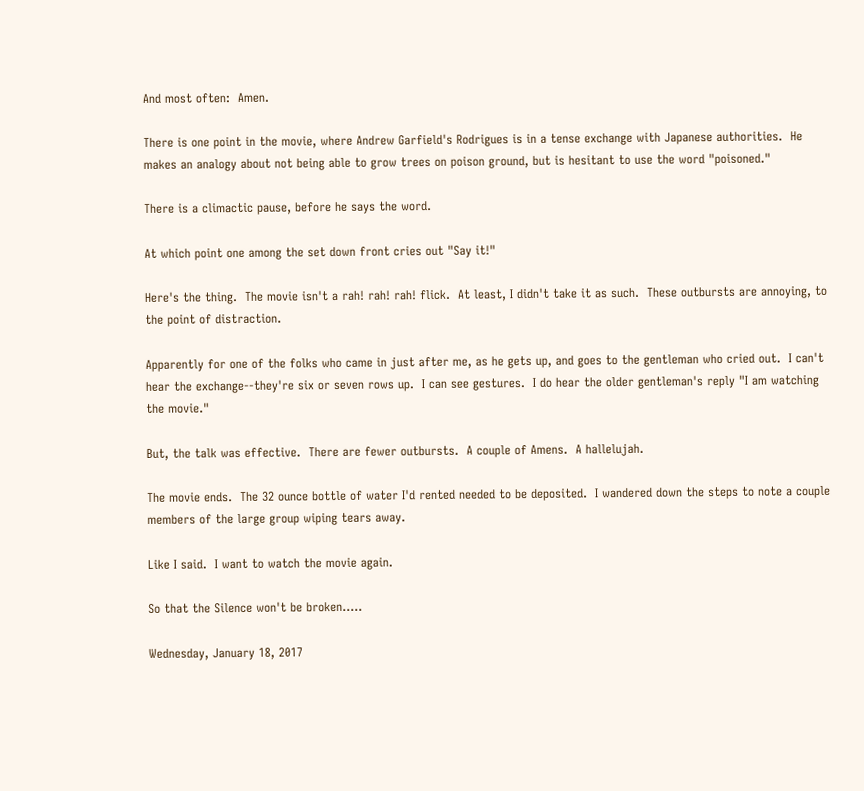And most often:  Amen.

There is one point in the movie, where Andrew Garfield's Rodrigues is in a tense exchange with Japanese authorities.  He makes an analogy about not being able to grow trees on poison ground, but is hesitant to use the word "poisoned."

There is a climactic pause, before he says the word.

At which point one among the set down front cries out "Say it!"

Here's the thing.  The movie isn't a rah! rah! rah! flick.  At least, I didn't take it as such.  These outbursts are annoying, to the point of distraction.

Apparently for one of the folks who came in just after me, as he gets up, and goes to the gentleman who cried out.  I can't hear the exchange--they're six or seven rows up.  I can see gestures.  I do hear the older gentleman's reply "I am watching the movie."

But, the talk was effective.  There are fewer outbursts.  A couple of Amens.  A hallelujah.

The movie ends.  The 32 ounce bottle of water I'd rented needed to be deposited.  I wandered down the steps to note a couple members of the large group wiping tears away.

Like I said.  I want to watch the movie again.

So that the Silence won't be broken.....

Wednesday, January 18, 2017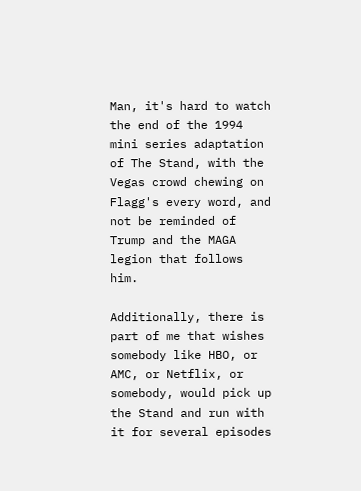Man, it's hard to watch the end of the 1994 mini series adaptation of The Stand, with the Vegas crowd chewing on Flagg's every word, and not be reminded of Trump and the MAGA legion that follows him.

Additionally, there is part of me that wishes somebody like HBO, or AMC, or Netflix, or somebody, would pick up the Stand and run with it for several episodes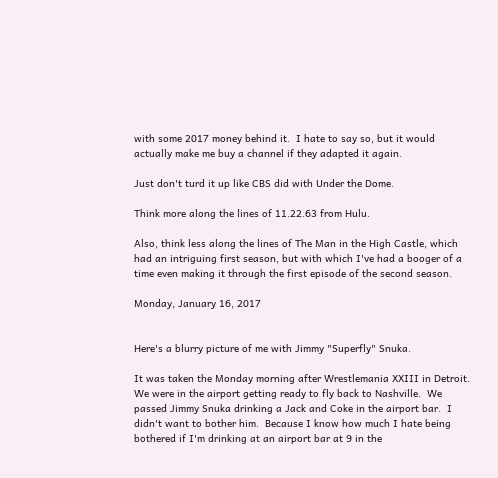with some 2017 money behind it.  I hate to say so, but it would actually make me buy a channel if they adapted it again.

Just don't turd it up like CBS did with Under the Dome.

Think more along the lines of 11.22.63 from Hulu.

Also, think less along the lines of The Man in the High Castle, which had an intriguing first season, but with which I've had a booger of a time even making it through the first episode of the second season.

Monday, January 16, 2017


Here's a blurry picture of me with Jimmy "Superfly" Snuka.

It was taken the Monday morning after Wrestlemania XXIII in Detroit.  We were in the airport getting ready to fly back to Nashville.  We passed Jimmy Snuka drinking a Jack and Coke in the airport bar.  I didn't want to bother him.  Because I know how much I hate being bothered if I'm drinking at an airport bar at 9 in the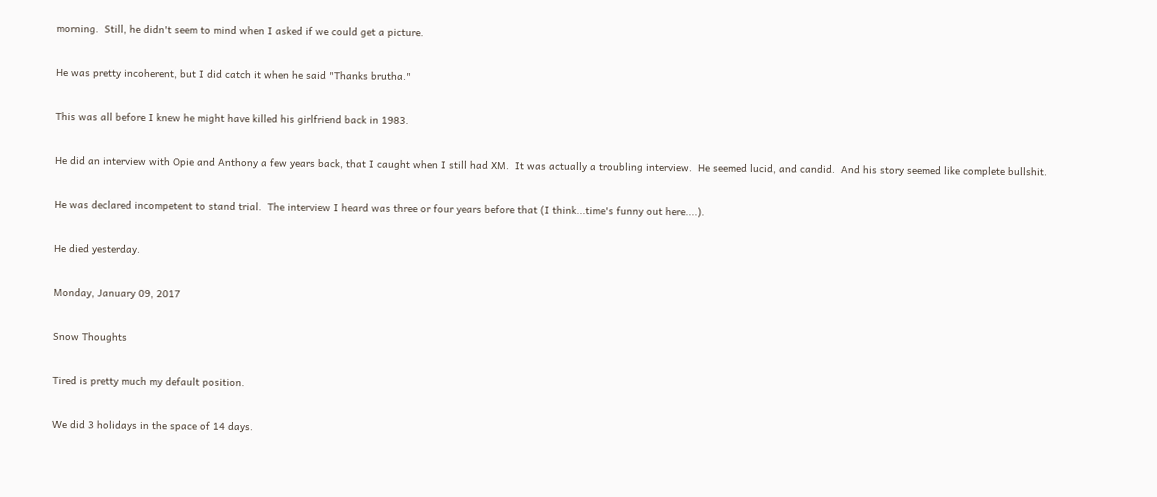morning.  Still, he didn't seem to mind when I asked if we could get a picture.

He was pretty incoherent, but I did catch it when he said "Thanks brutha."

This was all before I knew he might have killed his girlfriend back in 1983.

He did an interview with Opie and Anthony a few years back, that I caught when I still had XM.  It was actually a troubling interview.  He seemed lucid, and candid.  And his story seemed like complete bullshit.

He was declared incompetent to stand trial.  The interview I heard was three or four years before that (I think...time's funny out here....).

He died yesterday.

Monday, January 09, 2017

Snow Thoughts

Tired is pretty much my default position.

We did 3 holidays in the space of 14 days.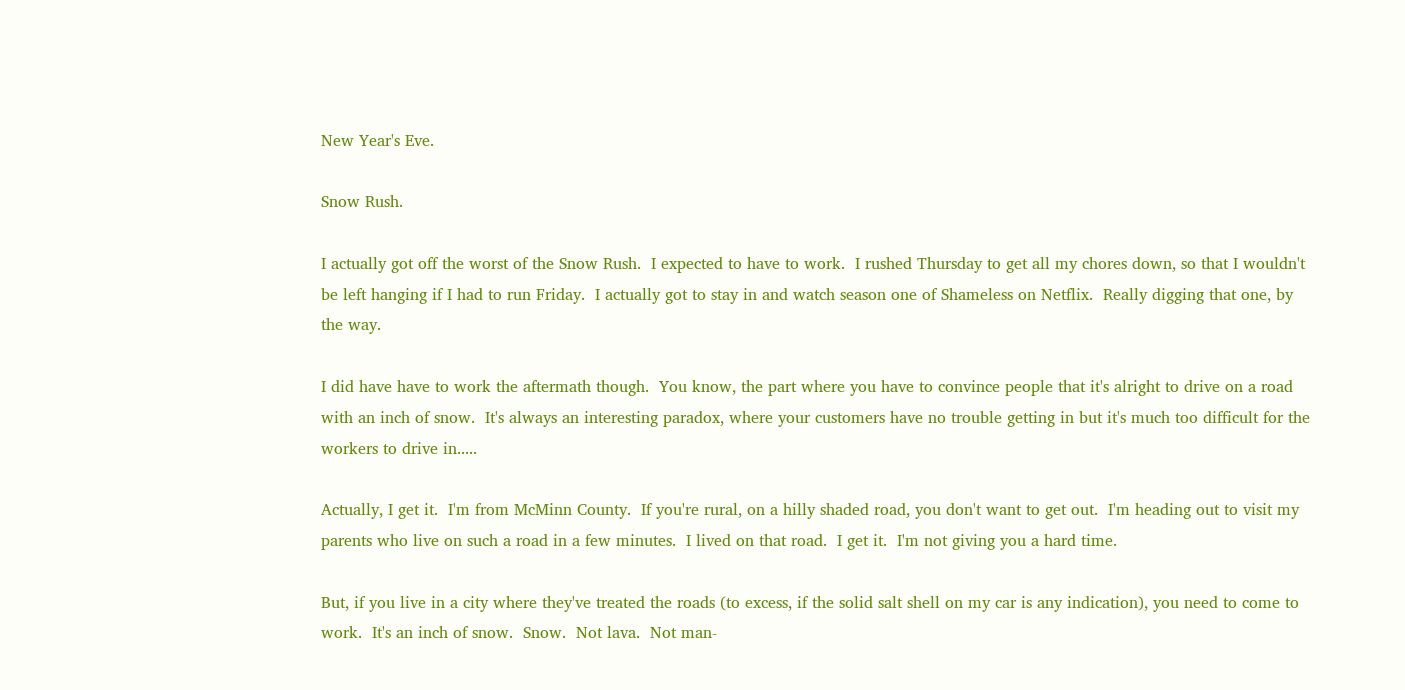New Year's Eve.

Snow Rush.

I actually got off the worst of the Snow Rush.  I expected to have to work.  I rushed Thursday to get all my chores down, so that I wouldn't be left hanging if I had to run Friday.  I actually got to stay in and watch season one of Shameless on Netflix.  Really digging that one, by the way.

I did have have to work the aftermath though.  You know, the part where you have to convince people that it's alright to drive on a road with an inch of snow.  It's always an interesting paradox, where your customers have no trouble getting in but it's much too difficult for the workers to drive in.....

Actually, I get it.  I'm from McMinn County.  If you're rural, on a hilly shaded road, you don't want to get out.  I'm heading out to visit my parents who live on such a road in a few minutes.  I lived on that road.  I get it.  I'm not giving you a hard time.

But, if you live in a city where they've treated the roads (to excess, if the solid salt shell on my car is any indication), you need to come to work.  It's an inch of snow.  Snow.  Not lava.  Not man-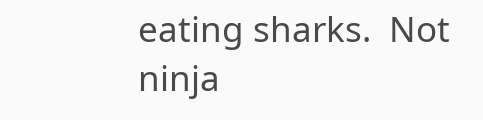eating sharks.  Not ninja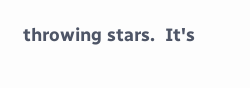throwing stars.  It's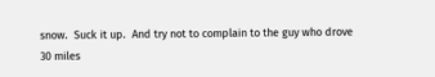snow.  Suck it up.  And try not to complain to the guy who drove 30 miles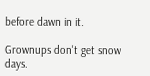before dawn in it.

Grownups don't get snow days.